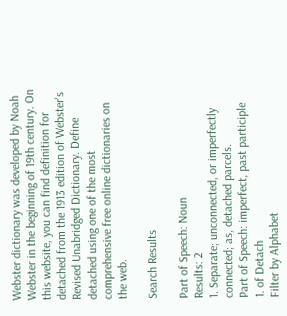Webster dictionary was developed by Noah Webster in the beginning of 19th century. On this website, you can find definition for detached from the 1913 edition of Webster's Revised Unabridged Dictionary. Define detached using one of the most comprehensive free online dictionaries on the web.

Search Results

Part of Speech: Noun
Results: 2
1. Separate; unconnected, or imperfectly connected; as, detached parcels.
Part of Speech: imperfect, past participle
1. of Detach
Filter by Alphabet